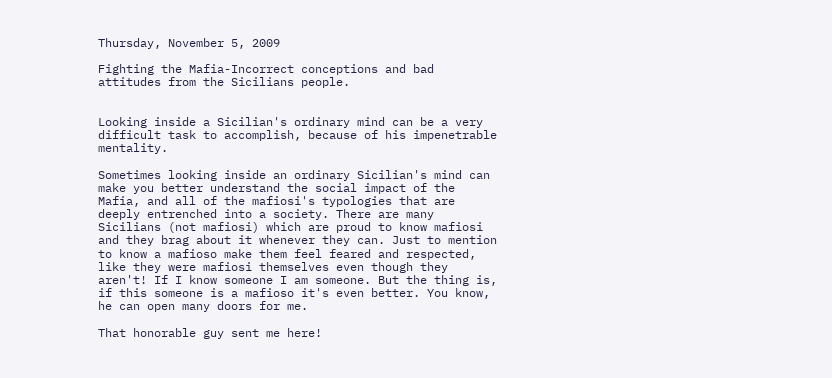Thursday, November 5, 2009

Fighting the Mafia-Incorrect conceptions and bad attitudes from the Sicilians people.


Looking inside a Sicilian's ordinary mind can be a very difficult task to accomplish, because of his impenetrable mentality.

Sometimes looking inside an ordinary Sicilian's mind can make you better understand the social impact of the Mafia, and all of the mafiosi's typologies that are deeply entrenched into a society. There are many Sicilians (not mafiosi) which are proud to know mafiosi and they brag about it whenever they can. Just to mention to know a mafioso make them feel feared and respected, like they were mafiosi themselves even though they aren't! If I know someone I am someone. But the thing is, if this someone is a mafioso it's even better. You know, he can open many doors for me.

That honorable guy sent me here!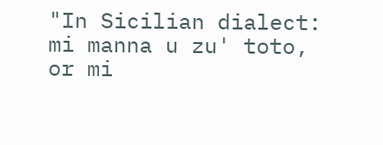"In Sicilian dialect: mi manna u zu' toto, or mi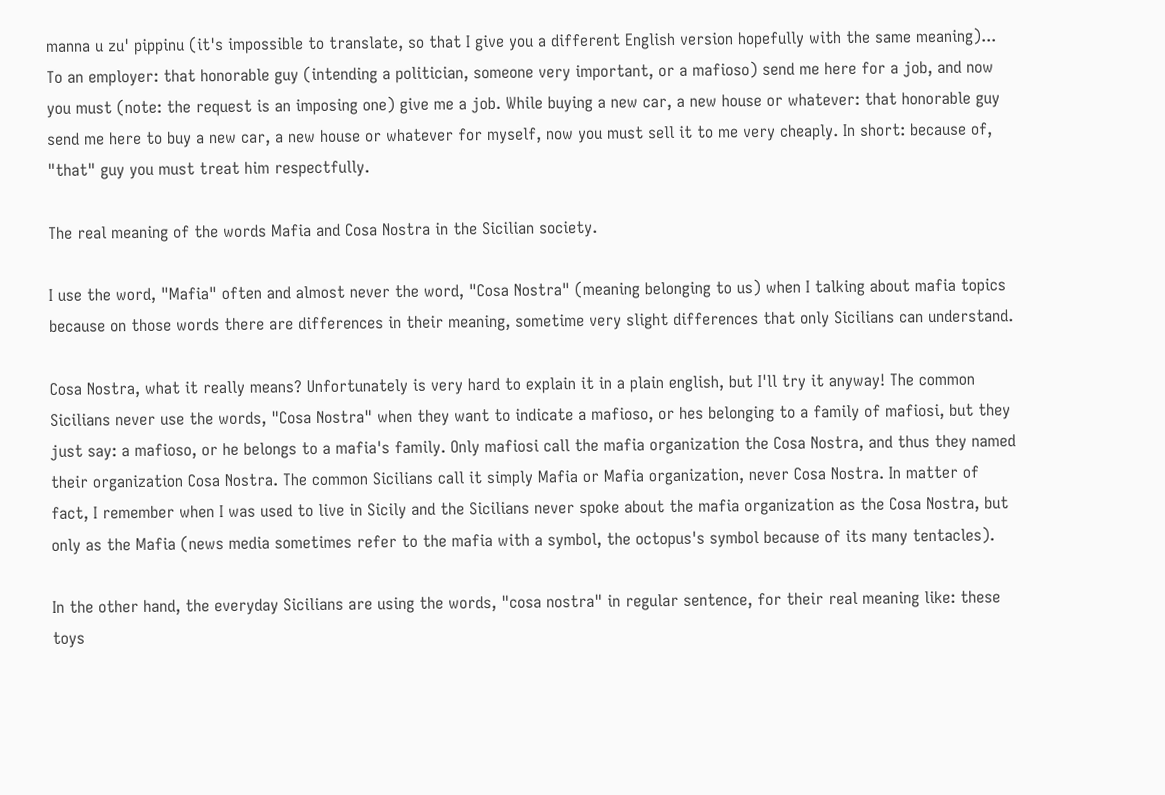manna u zu' pippinu (it's impossible to translate, so that I give you a different English version hopefully with the same meaning)... To an employer: that honorable guy (intending a politician, someone very important, or a mafioso) send me here for a job, and now you must (note: the request is an imposing one) give me a job. While buying a new car, a new house or whatever: that honorable guy send me here to buy a new car, a new house or whatever for myself, now you must sell it to me very cheaply. In short: because of, "that" guy you must treat him respectfully.

The real meaning of the words Mafia and Cosa Nostra in the Sicilian society.

I use the word, "Mafia" often and almost never the word, "Cosa Nostra" (meaning belonging to us) when I talking about mafia topics because on those words there are differences in their meaning, sometime very slight differences that only Sicilians can understand.

Cosa Nostra, what it really means? Unfortunately is very hard to explain it in a plain english, but I'll try it anyway! The common Sicilians never use the words, "Cosa Nostra" when they want to indicate a mafioso, or hes belonging to a family of mafiosi, but they just say: a mafioso, or he belongs to a mafia's family. Only mafiosi call the mafia organization the Cosa Nostra, and thus they named their organization Cosa Nostra. The common Sicilians call it simply Mafia or Mafia organization, never Cosa Nostra. In matter of fact, I remember when I was used to live in Sicily and the Sicilians never spoke about the mafia organization as the Cosa Nostra, but only as the Mafia (news media sometimes refer to the mafia with a symbol, the octopus's symbol because of its many tentacles).

In the other hand, the everyday Sicilians are using the words, "cosa nostra" in regular sentence, for their real meaning like: these toys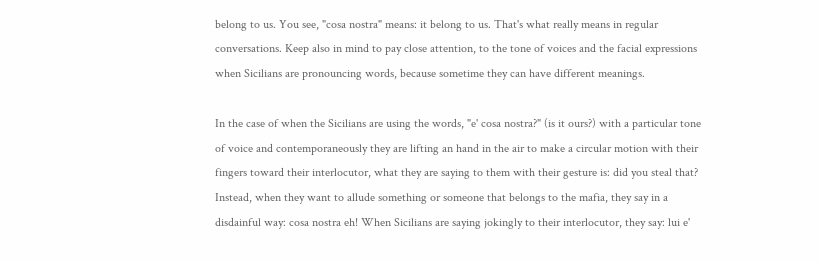belong to us. You see, "cosa nostra" means: it belong to us. That's what really means in regular conversations. Keep also in mind to pay close attention, to the tone of voices and the facial expressions when Sicilians are pronouncing words, because sometime they can have different meanings.

In the case of when the Sicilians are using the words, "e' cosa nostra?" (is it ours?) with a particular tone of voice and contemporaneously they are lifting an hand in the air to make a circular motion with their fingers toward their interlocutor, what they are saying to them with their gesture is: did you steal that? Instead, when they want to allude something or someone that belongs to the mafia, they say in a disdainful way: cosa nostra eh! When Sicilians are saying jokingly to their interlocutor, they say: lui e'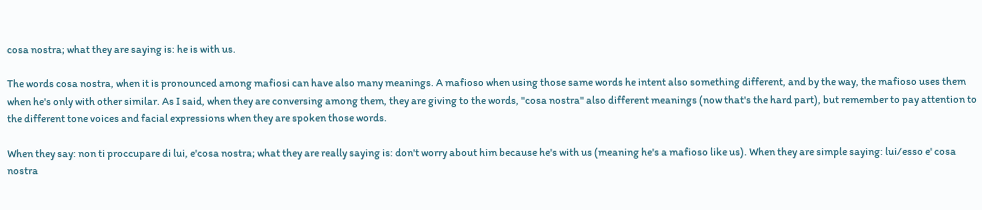cosa nostra; what they are saying is: he is with us.

The words cosa nostra, when it is pronounced among mafiosi can have also many meanings. A mafioso when using those same words he intent also something different, and by the way, the mafioso uses them when he's only with other similar. As I said, when they are conversing among them, they are giving to the words, "cosa nostra" also different meanings (now that's the hard part), but remember to pay attention to the different tone voices and facial expressions when they are spoken those words.

When they say: non ti proccupare di lui, e'cosa nostra; what they are really saying is: don't worry about him because he's with us (meaning he's a mafioso like us). When they are simple saying: lui/esso e' cosa nostra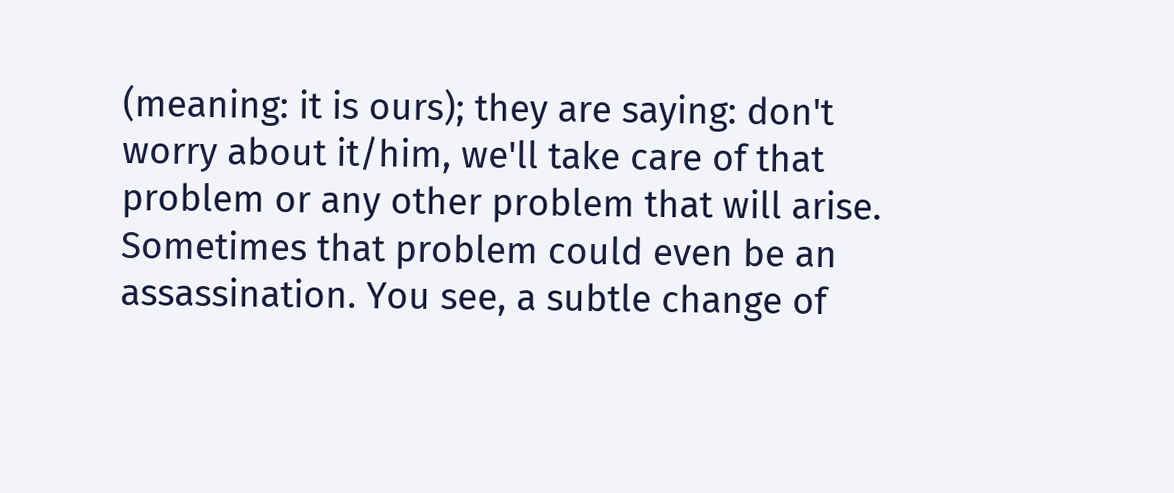(meaning: it is ours); they are saying: don't worry about it/him, we'll take care of that problem or any other problem that will arise. Sometimes that problem could even be an assassination. You see, a subtle change of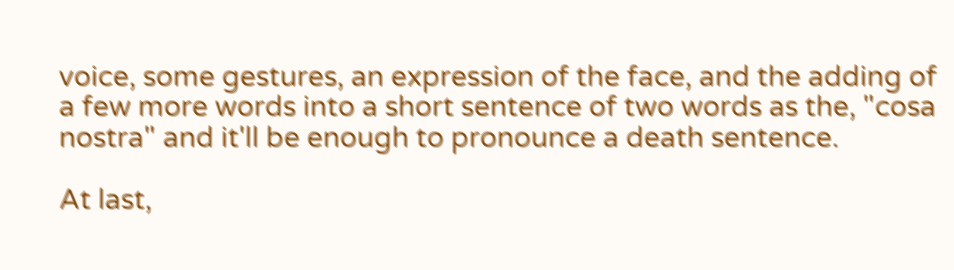voice, some gestures, an expression of the face, and the adding of a few more words into a short sentence of two words as the, "cosa nostra" and it'll be enough to pronounce a death sentence.

At last,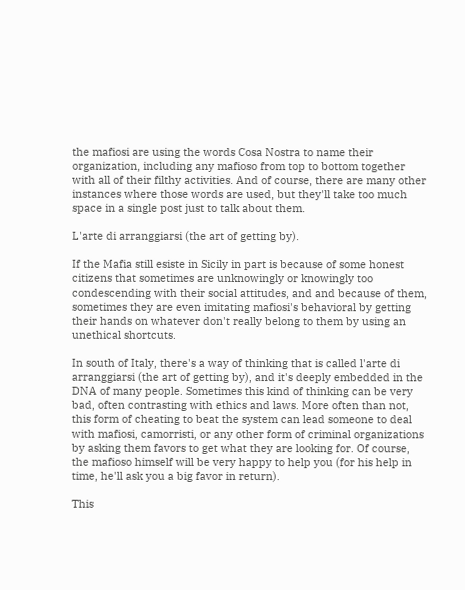the mafiosi are using the words Cosa Nostra to name their organization, including any mafioso from top to bottom together with all of their filthy activities. And of course, there are many other instances where those words are used, but they'll take too much space in a single post just to talk about them.

L'arte di arranggiarsi (the art of getting by).

If the Mafia still esiste in Sicily in part is because of some honest citizens that sometimes are unknowingly or knowingly too condescending with their social attitudes, and and because of them, sometimes they are even imitating mafiosi's behavioral by getting their hands on whatever don't really belong to them by using an unethical shortcuts.

In south of Italy, there's a way of thinking that is called l'arte di arranggiarsi (the art of getting by), and it's deeply embedded in the DNA of many people. Sometimes this kind of thinking can be very bad, often contrasting with ethics and laws. More often than not, this form of cheating to beat the system can lead someone to deal with mafiosi, camorristi, or any other form of criminal organizations by asking them favors to get what they are looking for. Of course, the mafioso himself will be very happy to help you (for his help in time, he'll ask you a big favor in return).

This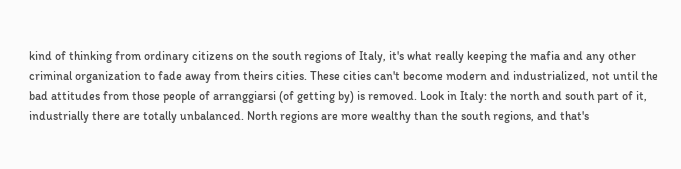kind of thinking from ordinary citizens on the south regions of Italy, it's what really keeping the mafia and any other criminal organization to fade away from theirs cities. These cities can't become modern and industrialized, not until the bad attitudes from those people of arranggiarsi (of getting by) is removed. Look in Italy: the north and south part of it, industrially there are totally unbalanced. North regions are more wealthy than the south regions, and that's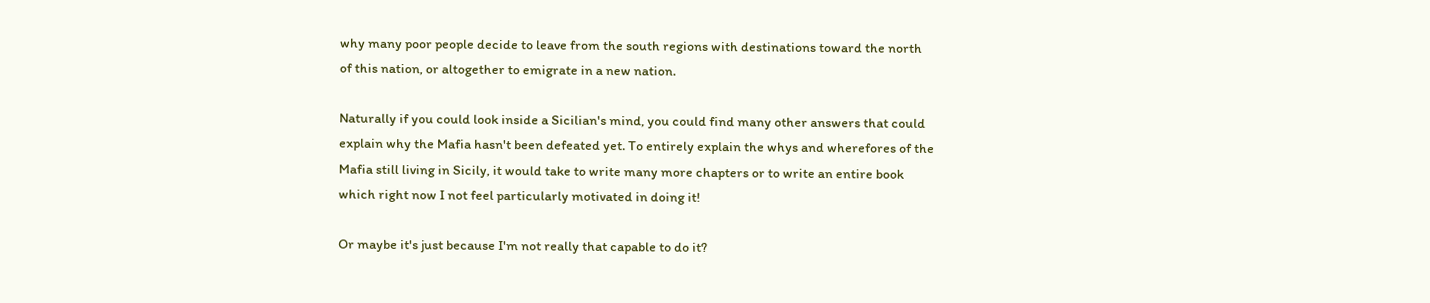why many poor people decide to leave from the south regions with destinations toward the north of this nation, or altogether to emigrate in a new nation.

Naturally if you could look inside a Sicilian's mind, you could find many other answers that could explain why the Mafia hasn't been defeated yet. To entirely explain the whys and wherefores of the Mafia still living in Sicily, it would take to write many more chapters or to write an entire book which right now I not feel particularly motivated in doing it!

Or maybe it's just because I'm not really that capable to do it?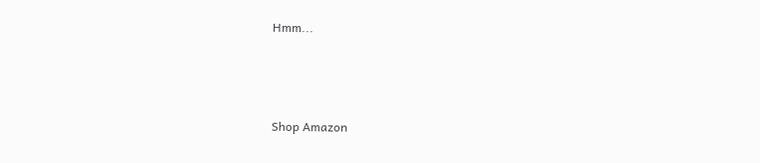Hmm...



Shop Amazon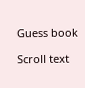Guess book

Scroll text